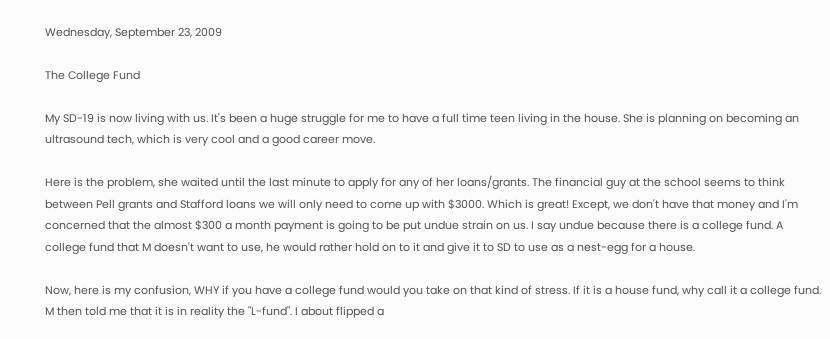Wednesday, September 23, 2009

The College Fund

My SD-19 is now living with us. It's been a huge struggle for me to have a full time teen living in the house. She is planning on becoming an ultrasound tech, which is very cool and a good career move.

Here is the problem, she waited until the last minute to apply for any of her loans/grants. The financial guy at the school seems to think between Pell grants and Stafford loans we will only need to come up with $3000. Which is great! Except, we don't have that money and I'm concerned that the almost $300 a month payment is going to be put undue strain on us. I say undue because there is a college fund. A college fund that M doesn't want to use, he would rather hold on to it and give it to SD to use as a nest-egg for a house.

Now, here is my confusion, WHY if you have a college fund would you take on that kind of stress. If it is a house fund, why call it a college fund. M then told me that it is in reality the "L-fund". I about flipped a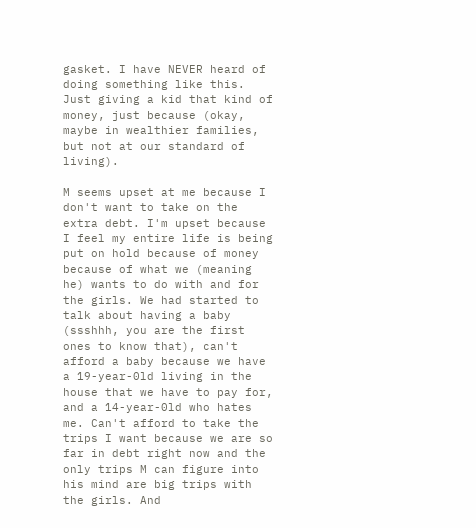gasket. I have NEVER heard of doing something like this. Just giving a kid that kind of money, just because (okay, maybe in wealthier families, but not at our standard of living).

M seems upset at me because I don't want to take on the extra debt. I'm upset because I feel my entire life is being put on hold because of money because of what we (meaning he) wants to do with and for the girls. We had started to talk about having a baby (ssshhh, you are the first ones to know that), can't afford a baby because we have a 19-year-0ld living in the house that we have to pay for, and a 14-year-0ld who hates me. Can't afford to take the trips I want because we are so far in debt right now and the only trips M can figure into his mind are big trips with the girls. And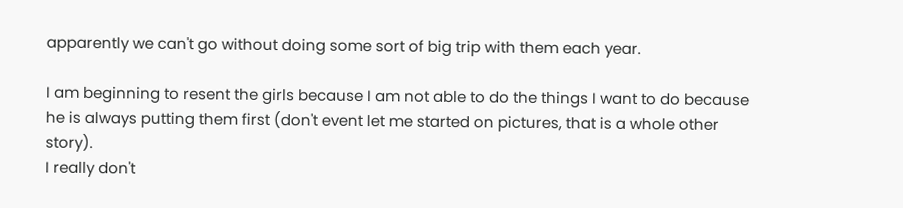apparently we can't go without doing some sort of big trip with them each year.

I am beginning to resent the girls because I am not able to do the things I want to do because he is always putting them first (don't event let me started on pictures, that is a whole other story).
I really don't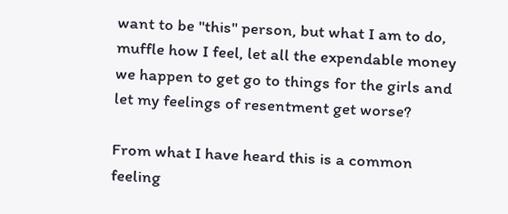want to be "this" person, but what I am to do, muffle how I feel, let all the expendable money we happen to get go to things for the girls and let my feelings of resentment get worse?

From what I have heard this is a common feeling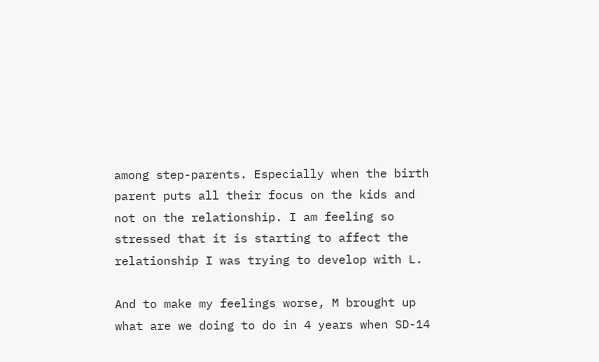among step-parents. Especially when the birth parent puts all their focus on the kids and not on the relationship. I am feeling so stressed that it is starting to affect the relationship I was trying to develop with L.

And to make my feelings worse, M brought up what are we doing to do in 4 years when SD-14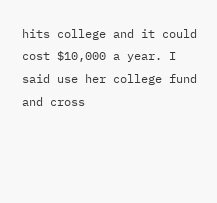hits college and it could cost $10,000 a year. I said use her college fund and cross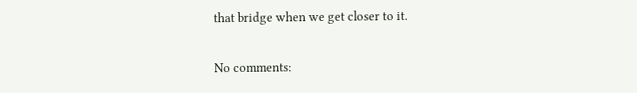that bridge when we get closer to it.

No comments: